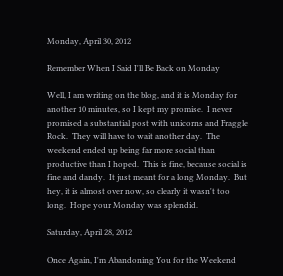Monday, April 30, 2012

Remember When I Said I'll Be Back on Monday

Well, I am writing on the blog, and it is Monday for another 10 minutes, so I kept my promise.  I never promised a substantial post with unicorns and Fraggle Rock.  They will have to wait another day.  The weekend ended up being far more social than productive than I hoped.  This is fine, because social is fine and dandy.  It just meant for a long Monday.  But hey, it is almost over now, so clearly it wasn't too long.  Hope your Monday was splendid.

Saturday, April 28, 2012

Once Again, I'm Abandoning You for the Weekend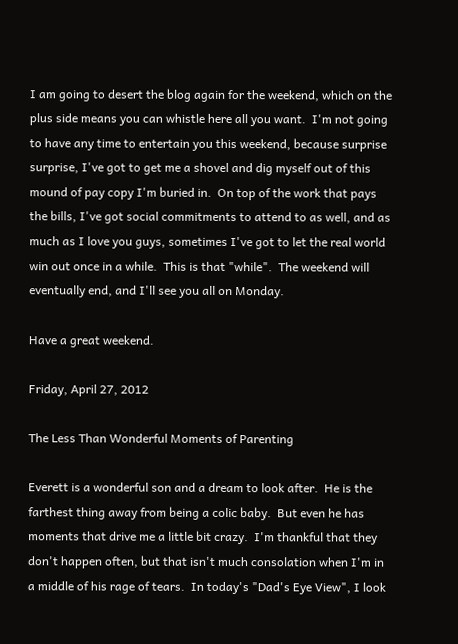I am going to desert the blog again for the weekend, which on the plus side means you can whistle here all you want.  I'm not going to have any time to entertain you this weekend, because surprise surprise, I've got to get me a shovel and dig myself out of this mound of pay copy I'm buried in.  On top of the work that pays the bills, I've got social commitments to attend to as well, and as much as I love you guys, sometimes I've got to let the real world win out once in a while.  This is that "while".  The weekend will eventually end, and I'll see you all on Monday.

Have a great weekend.

Friday, April 27, 2012

The Less Than Wonderful Moments of Parenting

Everett is a wonderful son and a dream to look after.  He is the farthest thing away from being a colic baby.  But even he has moments that drive me a little bit crazy.  I'm thankful that they don't happen often, but that isn't much consolation when I'm in a middle of his rage of tears.  In today's "Dad's Eye View", I look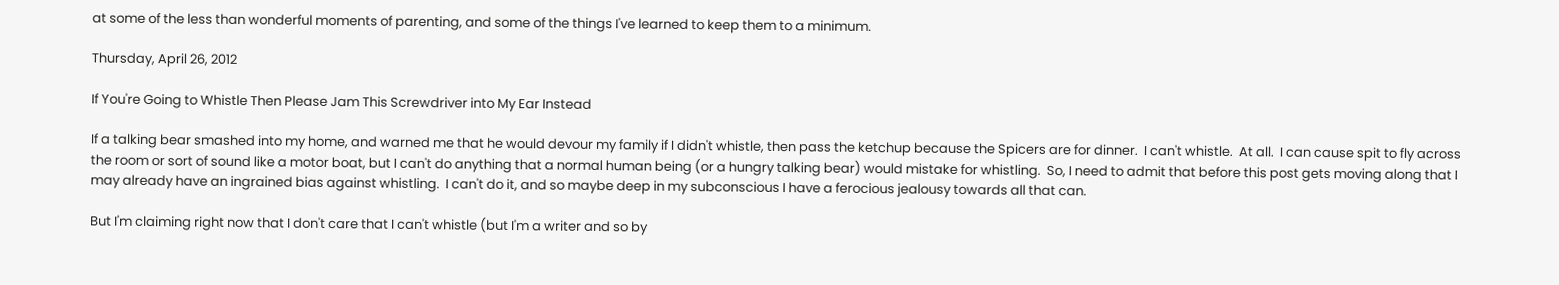at some of the less than wonderful moments of parenting, and some of the things I've learned to keep them to a minimum.

Thursday, April 26, 2012

If You're Going to Whistle Then Please Jam This Screwdriver into My Ear Instead

If a talking bear smashed into my home, and warned me that he would devour my family if I didn't whistle, then pass the ketchup because the Spicers are for dinner.  I can't whistle.  At all.  I can cause spit to fly across the room or sort of sound like a motor boat, but I can't do anything that a normal human being (or a hungry talking bear) would mistake for whistling.  So, I need to admit that before this post gets moving along that I may already have an ingrained bias against whistling.  I can't do it, and so maybe deep in my subconscious I have a ferocious jealousy towards all that can.

But I'm claiming right now that I don't care that I can't whistle (but I'm a writer and so by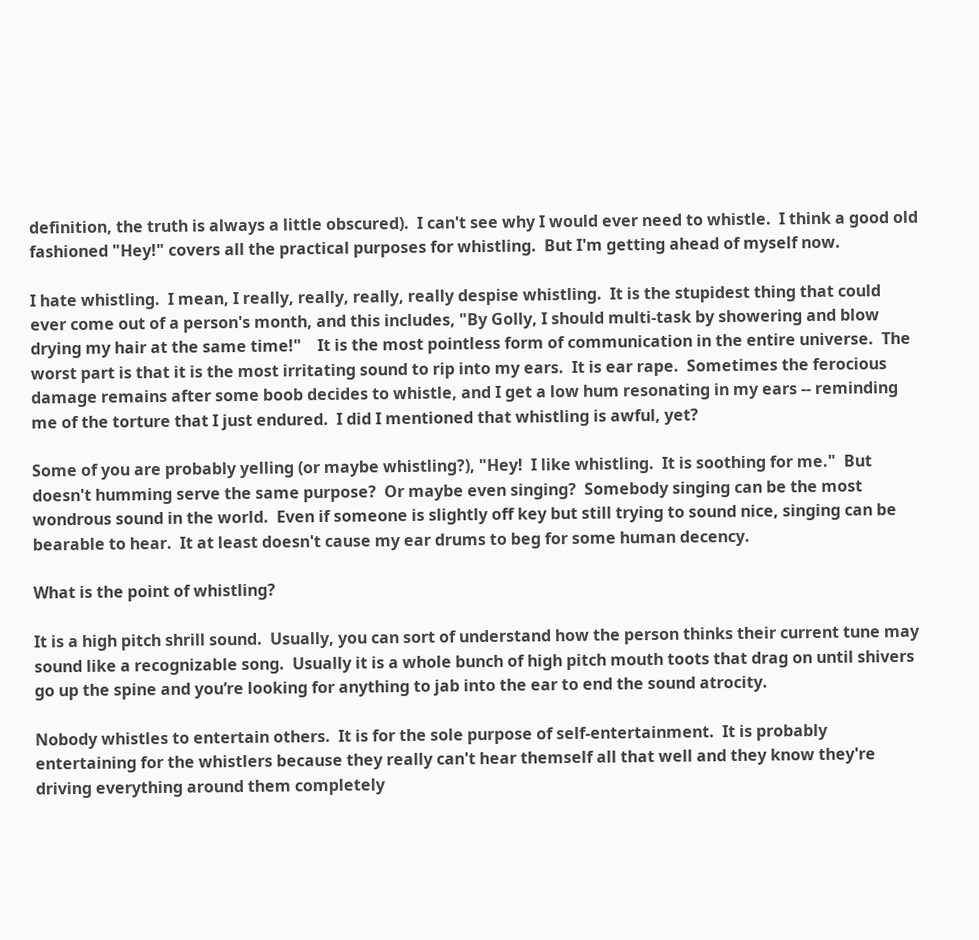definition, the truth is always a little obscured).  I can't see why I would ever need to whistle.  I think a good old fashioned "Hey!" covers all the practical purposes for whistling.  But I'm getting ahead of myself now.

I hate whistling.  I mean, I really, really, really, really despise whistling.  It is the stupidest thing that could ever come out of a person's month, and this includes, "By Golly, I should multi-task by showering and blow drying my hair at the same time!"    It is the most pointless form of communication in the entire universe.  The worst part is that it is the most irritating sound to rip into my ears.  It is ear rape.  Sometimes the ferocious damage remains after some boob decides to whistle, and I get a low hum resonating in my ears -- reminding me of the torture that I just endured.  I did I mentioned that whistling is awful, yet?

Some of you are probably yelling (or maybe whistling?), "Hey!  I like whistling.  It is soothing for me."  But doesn't humming serve the same purpose?  Or maybe even singing?  Somebody singing can be the most wondrous sound in the world.  Even if someone is slightly off key but still trying to sound nice, singing can be bearable to hear.  It at least doesn't cause my ear drums to beg for some human decency.

What is the point of whistling?

It is a high pitch shrill sound.  Usually, you can sort of understand how the person thinks their current tune may sound like a recognizable song.  Usually it is a whole bunch of high pitch mouth toots that drag on until shivers go up the spine and you’re looking for anything to jab into the ear to end the sound atrocity.

Nobody whistles to entertain others.  It is for the sole purpose of self-entertainment.  It is probably entertaining for the whistlers because they really can't hear themself all that well and they know they're driving everything around them completely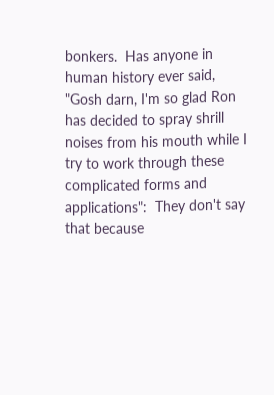bonkers.  Has anyone in human history ever said, "Gosh darn, I'm so glad Ron has decided to spray shrill noises from his mouth while I try to work through these complicated forms and applications":  They don't say that because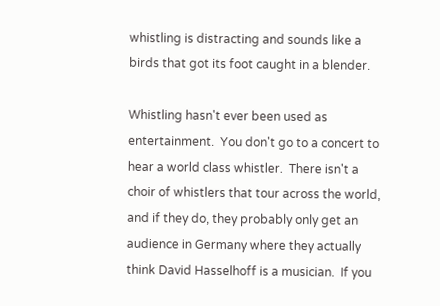whistling is distracting and sounds like a birds that got its foot caught in a blender.

Whistling hasn't ever been used as entertainment.  You don't go to a concert to hear a world class whistler.  There isn't a choir of whistlers that tour across the world, and if they do, they probably only get an audience in Germany where they actually think David Hasselhoff is a musician.  If you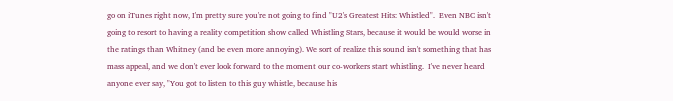go on iTunes right now, I'm pretty sure you're not going to find "U2's Greatest Hits: Whistled".  Even NBC isn't going to resort to having a reality competition show called Whistling Stars, because it would be would worse in the ratings than Whitney (and be even more annoying). We sort of realize this sound isn't something that has mass appeal, and we don't ever look forward to the moment our co-workers start whistling.  I've never heard anyone ever say, "You got to listen to this guy whistle, because his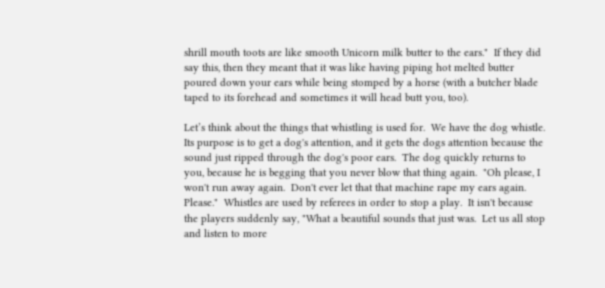shrill mouth toots are like smooth Unicorn milk butter to the ears."  If they did say this, then they meant that it was like having piping hot melted butter poured down your ears while being stomped by a horse (with a butcher blade taped to its forehead and sometimes it will head butt you, too).

Let’s think about the things that whistling is used for.  We have the dog whistle.  Its purpose is to get a dog's attention, and it gets the dogs attention because the sound just ripped through the dog's poor ears.  The dog quickly returns to you, because he is begging that you never blow that thing again.  "Oh please, I won't run away again.  Don't ever let that that machine rape my ears again.  Please."  Whistles are used by referees in order to stop a play.  It isn't because the players suddenly say, "What a beautiful sounds that just was.  Let us all stop and listen to more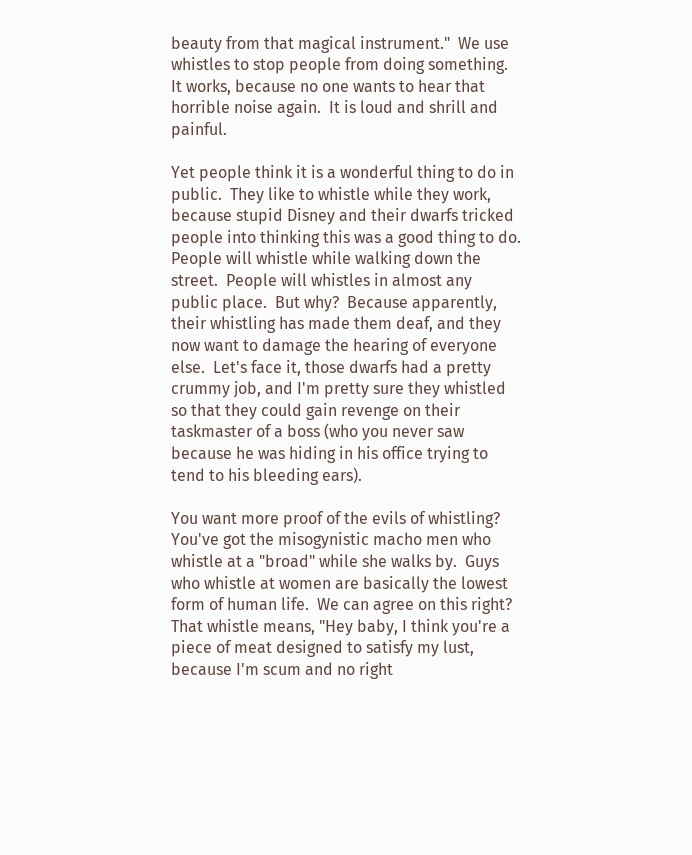beauty from that magical instrument."  We use whistles to stop people from doing something.  It works, because no one wants to hear that horrible noise again.  It is loud and shrill and painful.

Yet people think it is a wonderful thing to do in public.  They like to whistle while they work, because stupid Disney and their dwarfs tricked people into thinking this was a good thing to do.  People will whistle while walking down the street.  People will whistles in almost any public place.  But why?  Because apparently, their whistling has made them deaf, and they now want to damage the hearing of everyone else.  Let's face it, those dwarfs had a pretty crummy job, and I'm pretty sure they whistled so that they could gain revenge on their taskmaster of a boss (who you never saw because he was hiding in his office trying to tend to his bleeding ears).

You want more proof of the evils of whistling?  You've got the misogynistic macho men who whistle at a "broad" while she walks by.  Guys who whistle at women are basically the lowest form of human life.  We can agree on this right?  That whistle means, "Hey baby, I think you're a piece of meat designed to satisfy my lust, because I'm scum and no right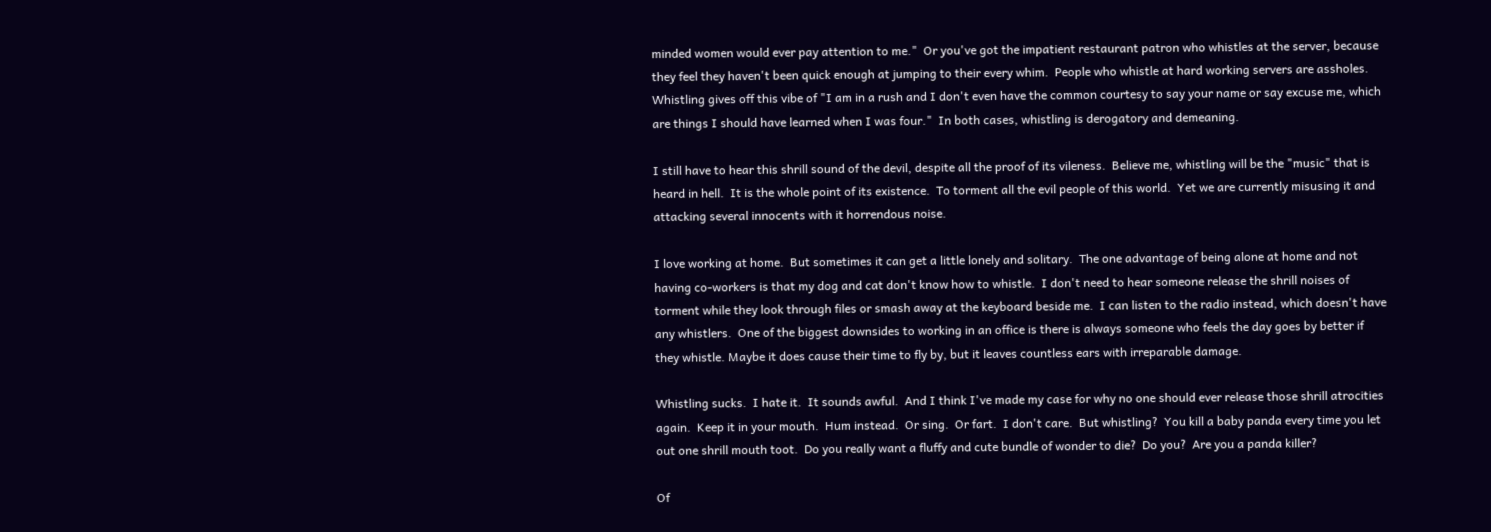minded women would ever pay attention to me."  Or you've got the impatient restaurant patron who whistles at the server, because they feel they haven't been quick enough at jumping to their every whim.  People who whistle at hard working servers are assholes.  Whistling gives off this vibe of "I am in a rush and I don't even have the common courtesy to say your name or say excuse me, which are things I should have learned when I was four."  In both cases, whistling is derogatory and demeaning.

I still have to hear this shrill sound of the devil, despite all the proof of its vileness.  Believe me, whistling will be the "music" that is heard in hell.  It is the whole point of its existence.  To torment all the evil people of this world.  Yet we are currently misusing it and attacking several innocents with it horrendous noise.

I love working at home.  But sometimes it can get a little lonely and solitary.  The one advantage of being alone at home and not having co-workers is that my dog and cat don't know how to whistle.  I don't need to hear someone release the shrill noises of torment while they look through files or smash away at the keyboard beside me.  I can listen to the radio instead, which doesn't have any whistlers.  One of the biggest downsides to working in an office is there is always someone who feels the day goes by better if they whistle. Maybe it does cause their time to fly by, but it leaves countless ears with irreparable damage.

Whistling sucks.  I hate it.  It sounds awful.  And I think I've made my case for why no one should ever release those shrill atrocities again.  Keep it in your mouth.  Hum instead.  Or sing.  Or fart.  I don't care.  But whistling?  You kill a baby panda every time you let out one shrill mouth toot.  Do you really want a fluffy and cute bundle of wonder to die?  Do you?  Are you a panda killer?

Of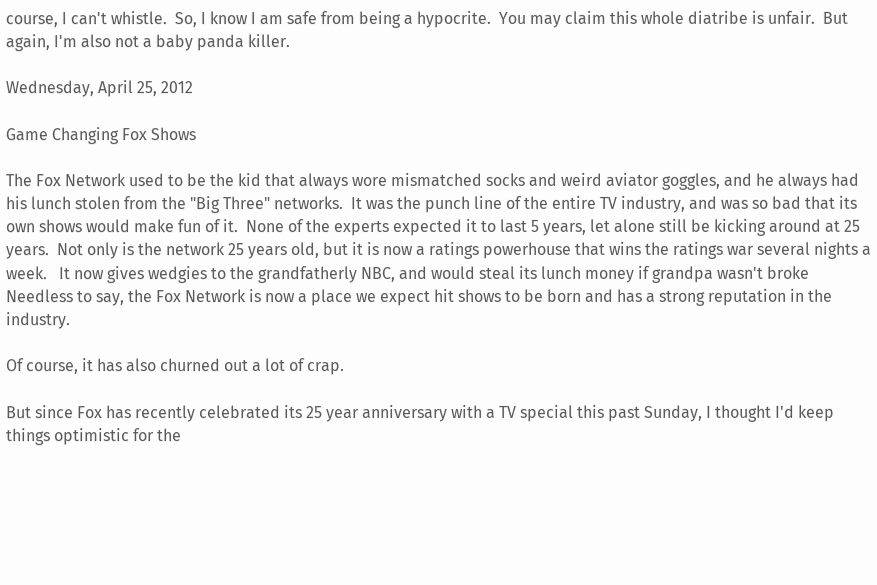course, I can't whistle.  So, I know I am safe from being a hypocrite.  You may claim this whole diatribe is unfair.  But again, I'm also not a baby panda killer.

Wednesday, April 25, 2012

Game Changing Fox Shows

The Fox Network used to be the kid that always wore mismatched socks and weird aviator goggles, and he always had his lunch stolen from the "Big Three" networks.  It was the punch line of the entire TV industry, and was so bad that its own shows would make fun of it.  None of the experts expected it to last 5 years, let alone still be kicking around at 25 years.  Not only is the network 25 years old, but it is now a ratings powerhouse that wins the ratings war several nights a week.   It now gives wedgies to the grandfatherly NBC, and would steal its lunch money if grandpa wasn't broke  Needless to say, the Fox Network is now a place we expect hit shows to be born and has a strong reputation in the industry.

Of course, it has also churned out a lot of crap.

But since Fox has recently celebrated its 25 year anniversary with a TV special this past Sunday, I thought I'd keep things optimistic for the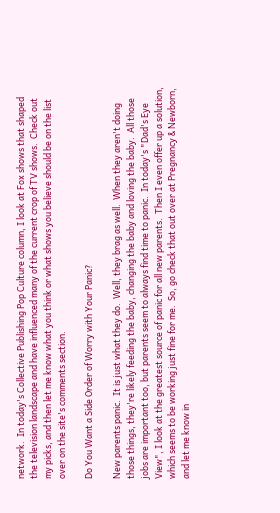network.  In today's Collective Publishing Pop Culture column, I look at Fox shows that shaped the television landscape and have influenced many of the current crop of TV shows.  Check out my picks, and then let me know what you think or what shows you believe should be on the list over on the site's comments section.

Do You Want a Side Order of Worry with Your Panic?

New parents panic.  It is just what they do.  Well, they brag as well.  When they aren't doing those things, they're likely feeding the baby, changing the baby and loving the baby.  All those jobs are important too, but parents seem to always find time to panic.  In today's "Dad's Eye View", I look at the greatest source of panic for all new parents.  Then I even offer up a solution, which seems to be working just fine for me.  So, go check that out over at Pregnancy & Newborn, and let me know in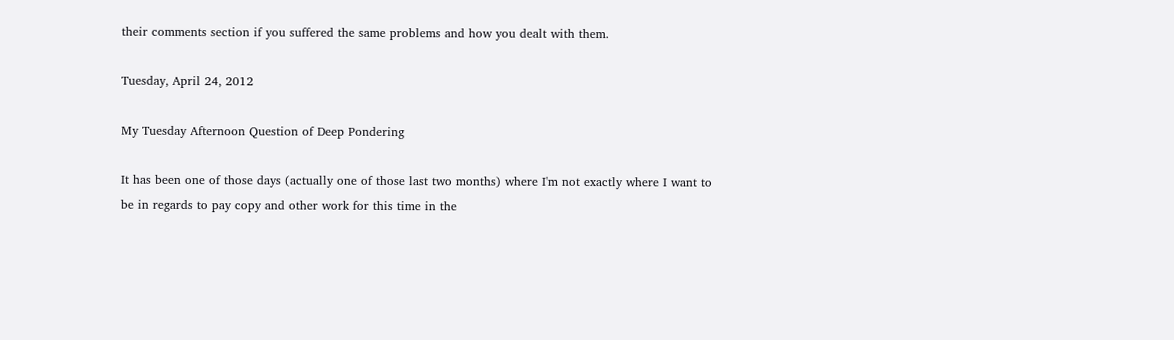their comments section if you suffered the same problems and how you dealt with them.

Tuesday, April 24, 2012

My Tuesday Afternoon Question of Deep Pondering

It has been one of those days (actually one of those last two months) where I'm not exactly where I want to be in regards to pay copy and other work for this time in the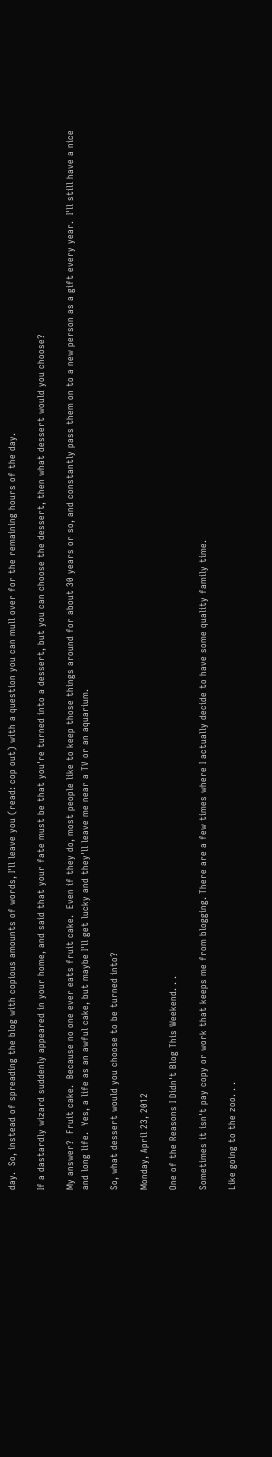day.  So, instead of spreading the blog with copious amounts of words, I'll leave you (read: cop out) with a question you can mull over for the remaining hours of the day.

If a dastardly wizard suddenly appeared in your home, and said that your fate must be that you're turned into a dessert, but you can choose the dessert, then what dessert would you choose?

My answer?  Fruit cake.  Because no one ever eats fruit cake.  Even if they do, most people like to keep those things around for about 30 years or so, and constantly pass them on to a new person as a gift every year.  I'll still have a nice and long life.  Yes, a life as an awful cake, but maybe I'll get lucky and they'll leave me near a TV or an aquarium.

So, what dessert would you choose to be turned into?

Monday, April 23, 2012

One of the Reasons I Didn't Blog This Weekend. . .

Sometimes it isn't pay copy or work that keeps me from blogging. There are a few times where I actually decide to have some quality family time.

Like going to the zoo. . .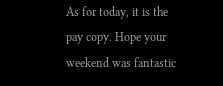As for today, it is the pay copy. Hope your weekend was fantastic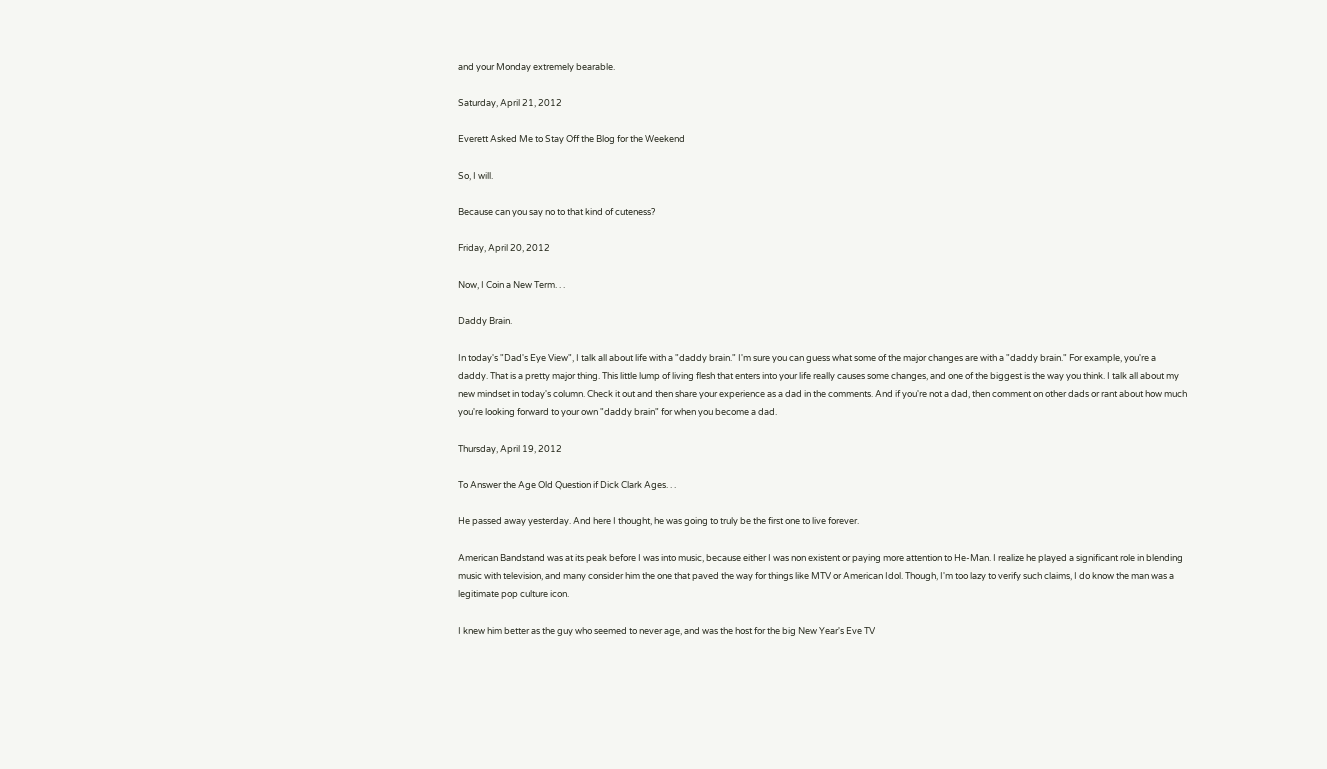and your Monday extremely bearable.

Saturday, April 21, 2012

Everett Asked Me to Stay Off the Blog for the Weekend

So, I will.

Because can you say no to that kind of cuteness?

Friday, April 20, 2012

Now, I Coin a New Term. . .

Daddy Brain.

In today's "Dad's Eye View", I talk all about life with a "daddy brain." I'm sure you can guess what some of the major changes are with a "daddy brain." For example, you're a daddy. That is a pretty major thing. This little lump of living flesh that enters into your life really causes some changes, and one of the biggest is the way you think. I talk all about my new mindset in today's column. Check it out and then share your experience as a dad in the comments. And if you're not a dad, then comment on other dads or rant about how much you're looking forward to your own "daddy brain" for when you become a dad.

Thursday, April 19, 2012

To Answer the Age Old Question if Dick Clark Ages. . .

He passed away yesterday. And here I thought, he was going to truly be the first one to live forever.

American Bandstand was at its peak before I was into music, because either I was non existent or paying more attention to He-Man. I realize he played a significant role in blending music with television, and many consider him the one that paved the way for things like MTV or American Idol. Though, I'm too lazy to verify such claims, I do know the man was a legitimate pop culture icon.

I knew him better as the guy who seemed to never age, and was the host for the big New Year's Eve TV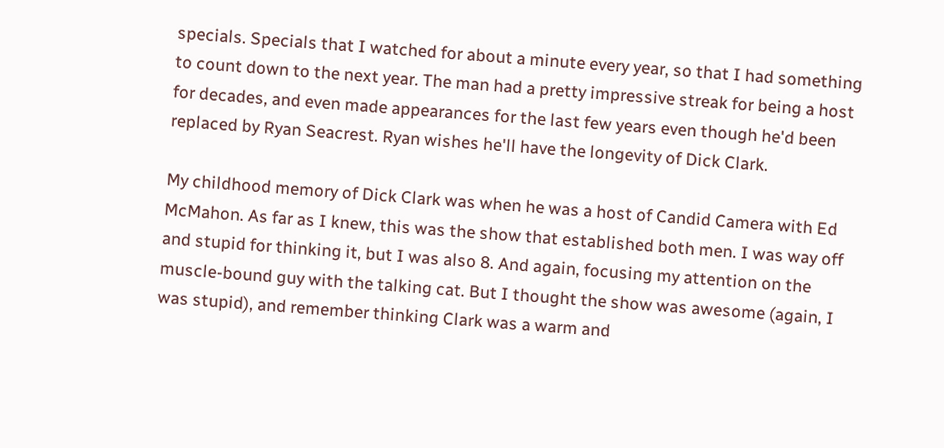specials. Specials that I watched for about a minute every year, so that I had something to count down to the next year. The man had a pretty impressive streak for being a host for decades, and even made appearances for the last few years even though he'd been replaced by Ryan Seacrest. Ryan wishes he'll have the longevity of Dick Clark.

My childhood memory of Dick Clark was when he was a host of Candid Camera with Ed McMahon. As far as I knew, this was the show that established both men. I was way off and stupid for thinking it, but I was also 8. And again, focusing my attention on the muscle-bound guy with the talking cat. But I thought the show was awesome (again, I was stupid), and remember thinking Clark was a warm and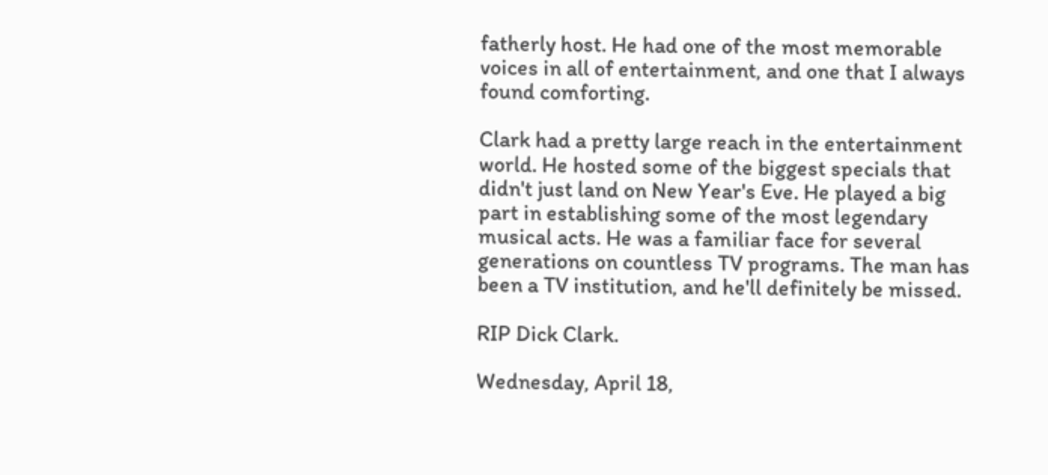fatherly host. He had one of the most memorable voices in all of entertainment, and one that I always found comforting.

Clark had a pretty large reach in the entertainment world. He hosted some of the biggest specials that didn't just land on New Year's Eve. He played a big part in establishing some of the most legendary musical acts. He was a familiar face for several generations on countless TV programs. The man has been a TV institution, and he'll definitely be missed.

RIP Dick Clark.

Wednesday, April 18,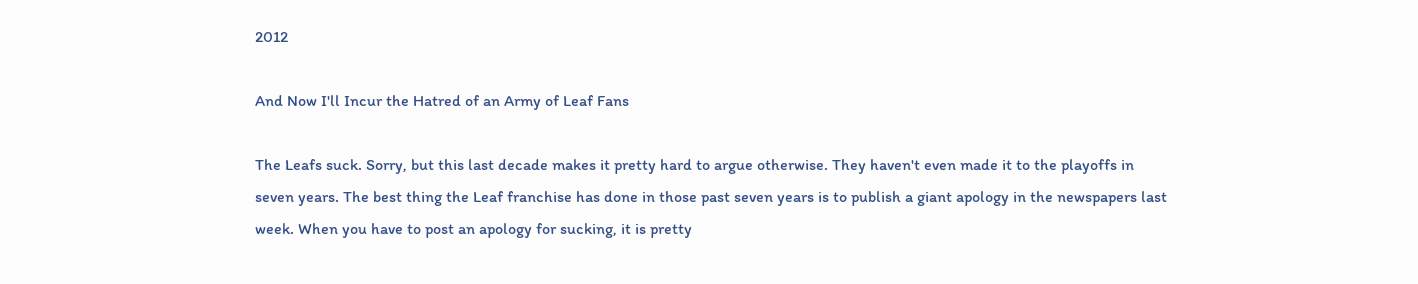2012

And Now I'll Incur the Hatred of an Army of Leaf Fans

The Leafs suck. Sorry, but this last decade makes it pretty hard to argue otherwise. They haven't even made it to the playoffs in seven years. The best thing the Leaf franchise has done in those past seven years is to publish a giant apology in the newspapers last week. When you have to post an apology for sucking, it is pretty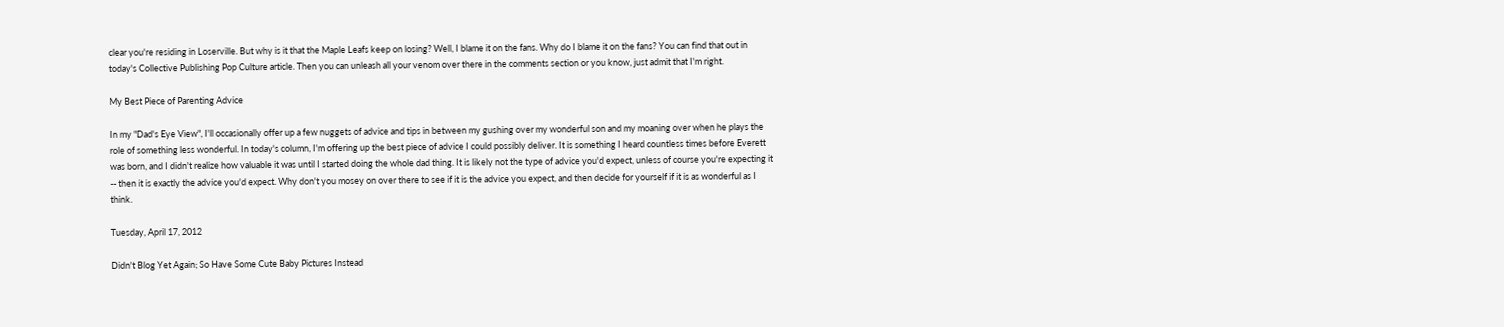clear you're residing in Loserville. But why is it that the Maple Leafs keep on losing? Well, I blame it on the fans. Why do I blame it on the fans? You can find that out in today's Collective Publishing Pop Culture article. Then you can unleash all your venom over there in the comments section or you know, just admit that I'm right.

My Best Piece of Parenting Advice

In my "Dad's Eye View", I'll occasionally offer up a few nuggets of advice and tips in between my gushing over my wonderful son and my moaning over when he plays the role of something less wonderful. In today's column, I'm offering up the best piece of advice I could possibly deliver. It is something I heard countless times before Everett was born, and I didn't realize how valuable it was until I started doing the whole dad thing. It is likely not the type of advice you'd expect, unless of course you're expecting it -- then it is exactly the advice you'd expect. Why don't you mosey on over there to see if it is the advice you expect, and then decide for yourself if it is as wonderful as I think.

Tuesday, April 17, 2012

Didn't Blog Yet Again; So Have Some Cute Baby Pictures Instead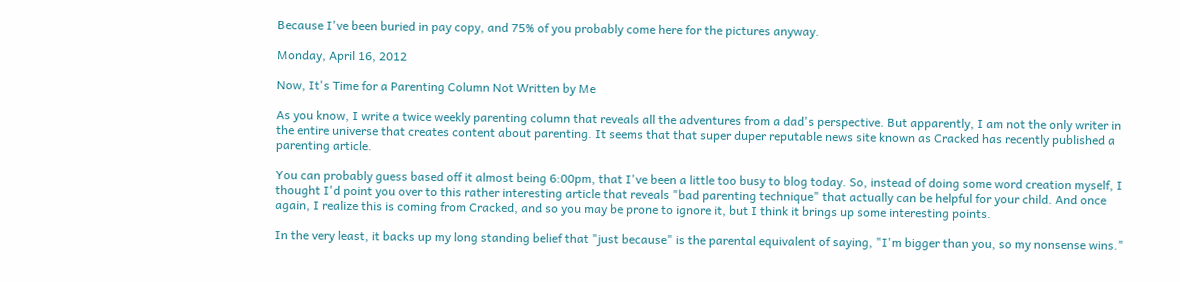Because I've been buried in pay copy, and 75% of you probably come here for the pictures anyway.

Monday, April 16, 2012

Now, It's Time for a Parenting Column Not Written by Me

As you know, I write a twice weekly parenting column that reveals all the adventures from a dad's perspective. But apparently, I am not the only writer in the entire universe that creates content about parenting. It seems that that super duper reputable news site known as Cracked has recently published a parenting article.

You can probably guess based off it almost being 6:00pm, that I've been a little too busy to blog today. So, instead of doing some word creation myself, I thought I'd point you over to this rather interesting article that reveals "bad parenting technique" that actually can be helpful for your child. And once again, I realize this is coming from Cracked, and so you may be prone to ignore it, but I think it brings up some interesting points.

In the very least, it backs up my long standing belief that "just because" is the parental equivalent of saying, "I'm bigger than you, so my nonsense wins."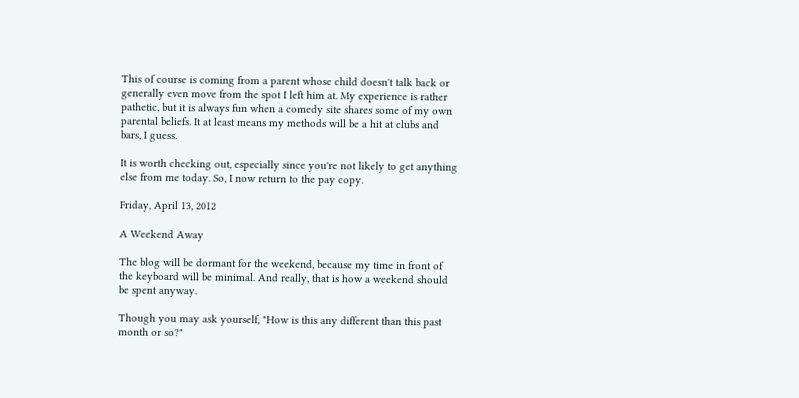This of course is coming from a parent whose child doesn't talk back or generally even move from the spot I left him at. My experience is rather pathetic, but it is always fun when a comedy site shares some of my own parental beliefs. It at least means my methods will be a hit at clubs and bars, I guess.

It is worth checking out, especially since you're not likely to get anything else from me today. So, I now return to the pay copy.

Friday, April 13, 2012

A Weekend Away

The blog will be dormant for the weekend, because my time in front of the keyboard will be minimal. And really, that is how a weekend should be spent anyway.

Though you may ask yourself, "How is this any different than this past month or so?"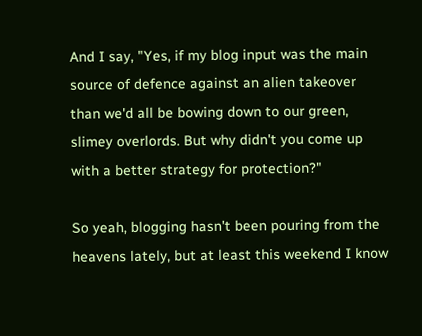And I say, "Yes, if my blog input was the main source of defence against an alien takeover than we'd all be bowing down to our green, slimey overlords. But why didn't you come up with a better strategy for protection?"

So yeah, blogging hasn't been pouring from the heavens lately, but at least this weekend I know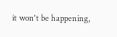it won't be happening,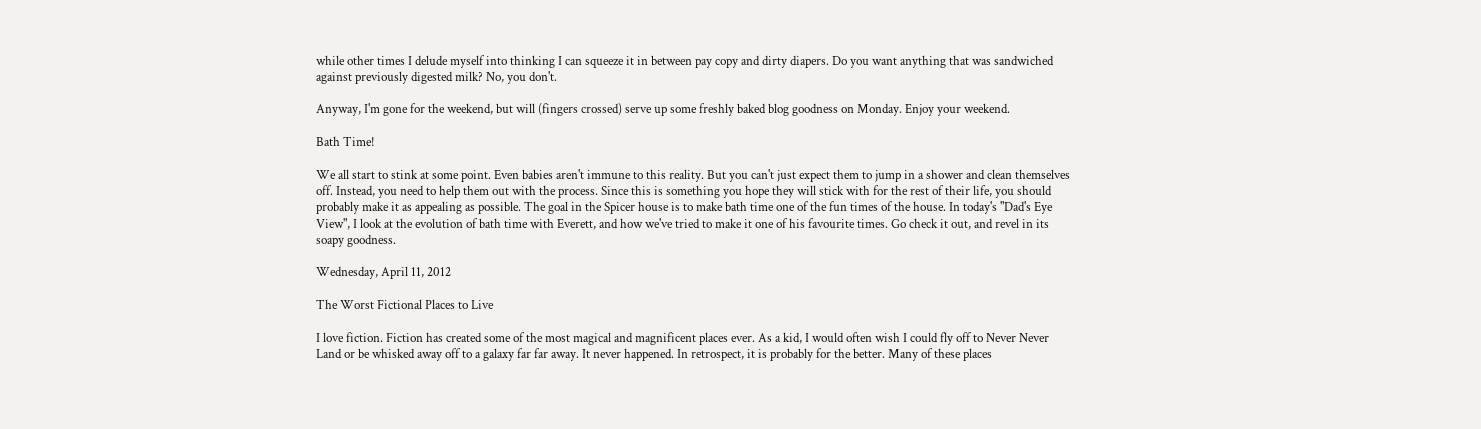while other times I delude myself into thinking I can squeeze it in between pay copy and dirty diapers. Do you want anything that was sandwiched against previously digested milk? No, you don't.

Anyway, I'm gone for the weekend, but will (fingers crossed) serve up some freshly baked blog goodness on Monday. Enjoy your weekend.

Bath Time!

We all start to stink at some point. Even babies aren't immune to this reality. But you can't just expect them to jump in a shower and clean themselves off. Instead, you need to help them out with the process. Since this is something you hope they will stick with for the rest of their life, you should probably make it as appealing as possible. The goal in the Spicer house is to make bath time one of the fun times of the house. In today's "Dad's Eye View", I look at the evolution of bath time with Everett, and how we've tried to make it one of his favourite times. Go check it out, and revel in its soapy goodness.

Wednesday, April 11, 2012

The Worst Fictional Places to Live

I love fiction. Fiction has created some of the most magical and magnificent places ever. As a kid, I would often wish I could fly off to Never Never Land or be whisked away off to a galaxy far far away. It never happened. In retrospect, it is probably for the better. Many of these places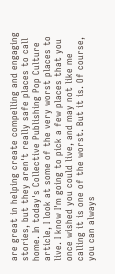are great in helping create compelling and engaging stories, but they aren't really safe places to call home. In today's Collective Publishing Pop Culture article, I look at some of the very worst places to live. I know I'm going to pick a few places that you once wished you could live, and may not like me calling it is one of the worst. But it is. Of course, you can always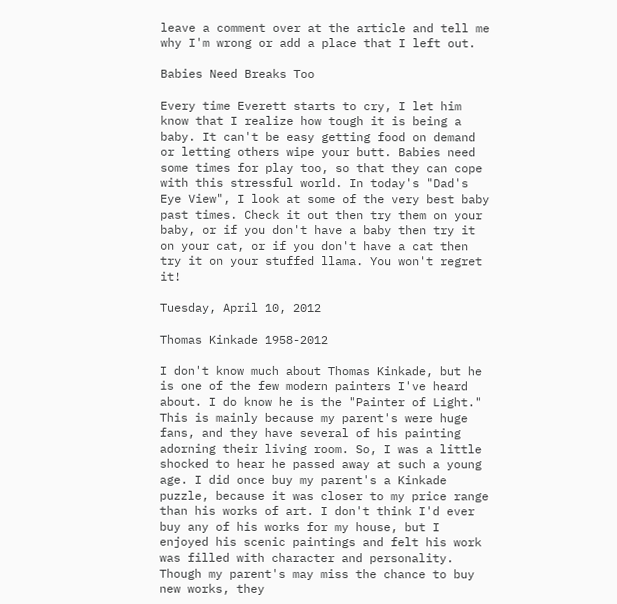leave a comment over at the article and tell me why I'm wrong or add a place that I left out.

Babies Need Breaks Too

Every time Everett starts to cry, I let him know that I realize how tough it is being a baby. It can't be easy getting food on demand or letting others wipe your butt. Babies need some times for play too, so that they can cope with this stressful world. In today's "Dad's Eye View", I look at some of the very best baby past times. Check it out then try them on your baby, or if you don't have a baby then try it on your cat, or if you don't have a cat then try it on your stuffed llama. You won't regret it!

Tuesday, April 10, 2012

Thomas Kinkade 1958-2012

I don't know much about Thomas Kinkade, but he is one of the few modern painters I've heard about. I do know he is the "Painter of Light." This is mainly because my parent's were huge fans, and they have several of his painting adorning their living room. So, I was a little shocked to hear he passed away at such a young age. I did once buy my parent's a Kinkade puzzle, because it was closer to my price range than his works of art. I don't think I'd ever buy any of his works for my house, but I enjoyed his scenic paintings and felt his work was filled with character and personality. Though my parent's may miss the chance to buy new works, they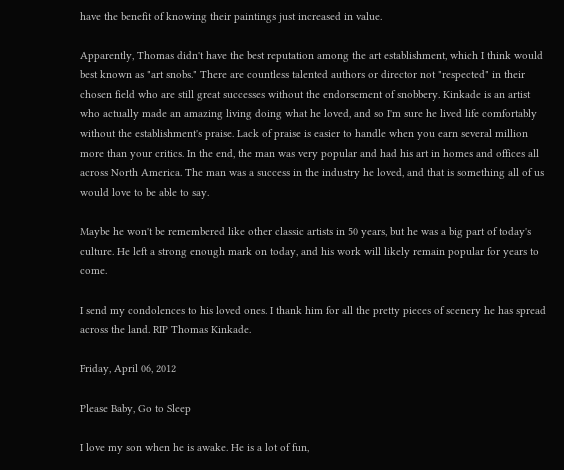have the benefit of knowing their paintings just increased in value.

Apparently, Thomas didn't have the best reputation among the art establishment, which I think would best known as "art snobs." There are countless talented authors or director not "respected" in their chosen field who are still great successes without the endorsement of snobbery. Kinkade is an artist who actually made an amazing living doing what he loved, and so I'm sure he lived life comfortably without the establishment's praise. Lack of praise is easier to handle when you earn several million more than your critics. In the end, the man was very popular and had his art in homes and offices all across North America. The man was a success in the industry he loved, and that is something all of us would love to be able to say.

Maybe he won't be remembered like other classic artists in 50 years, but he was a big part of today's culture. He left a strong enough mark on today, and his work will likely remain popular for years to come.

I send my condolences to his loved ones. I thank him for all the pretty pieces of scenery he has spread across the land. RIP Thomas Kinkade.

Friday, April 06, 2012

Please Baby, Go to Sleep

I love my son when he is awake. He is a lot of fun,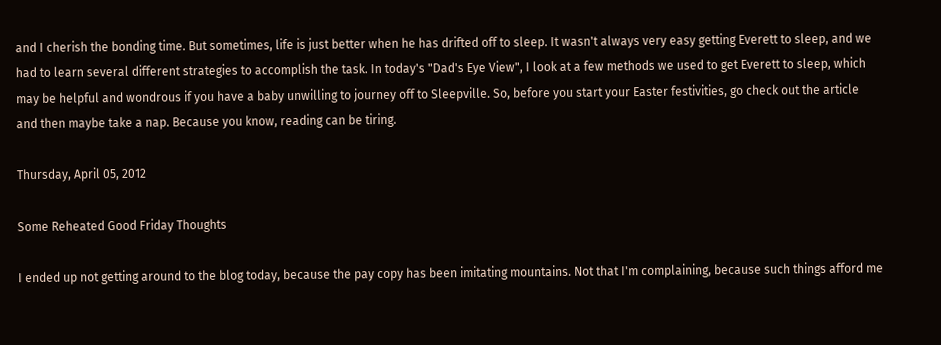and I cherish the bonding time. But sometimes, life is just better when he has drifted off to sleep. It wasn't always very easy getting Everett to sleep, and we had to learn several different strategies to accomplish the task. In today's "Dad's Eye View", I look at a few methods we used to get Everett to sleep, which may be helpful and wondrous if you have a baby unwilling to journey off to Sleepville. So, before you start your Easter festivities, go check out the article and then maybe take a nap. Because you know, reading can be tiring.

Thursday, April 05, 2012

Some Reheated Good Friday Thoughts

I ended up not getting around to the blog today, because the pay copy has been imitating mountains. Not that I'm complaining, because such things afford me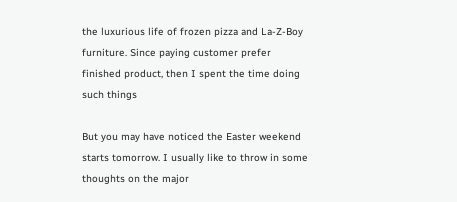the luxurious life of frozen pizza and La-Z-Boy furniture. Since paying customer prefer finished product, then I spent the time doing such things

But you may have noticed the Easter weekend starts tomorrow. I usually like to throw in some thoughts on the major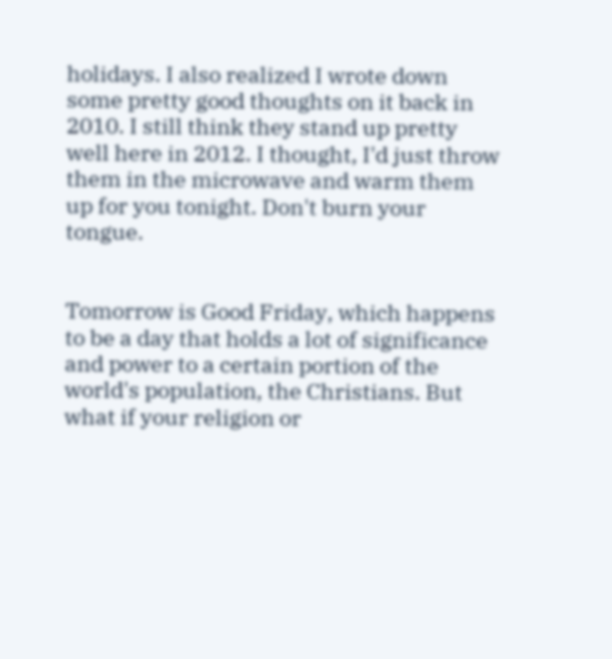holidays. I also realized I wrote down some pretty good thoughts on it back in 2010. I still think they stand up pretty well here in 2012. I thought, I'd just throw them in the microwave and warm them up for you tonight. Don't burn your tongue.


Tomorrow is Good Friday, which happens to be a day that holds a lot of significance and power to a certain portion of the world's population, the Christians. But what if your religion or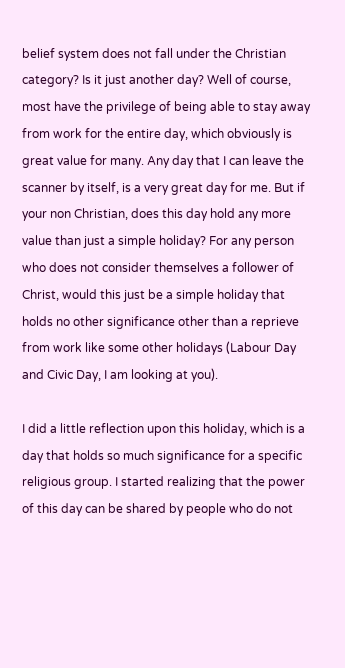belief system does not fall under the Christian category? Is it just another day? Well of course, most have the privilege of being able to stay away from work for the entire day, which obviously is great value for many. Any day that I can leave the scanner by itself, is a very great day for me. But if your non Christian, does this day hold any more value than just a simple holiday? For any person who does not consider themselves a follower of Christ, would this just be a simple holiday that holds no other significance other than a reprieve from work like some other holidays (Labour Day and Civic Day, I am looking at you).

I did a little reflection upon this holiday, which is a day that holds so much significance for a specific religious group. I started realizing that the power of this day can be shared by people who do not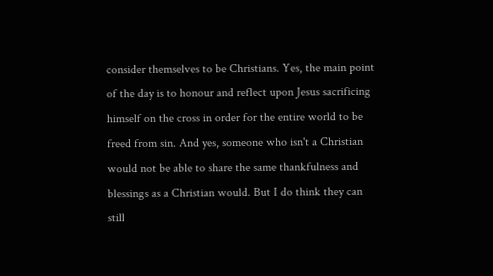consider themselves to be Christians. Yes, the main point of the day is to honour and reflect upon Jesus sacrificing himself on the cross in order for the entire world to be freed from sin. And yes, someone who isn't a Christian would not be able to share the same thankfulness and blessings as a Christian would. But I do think they can still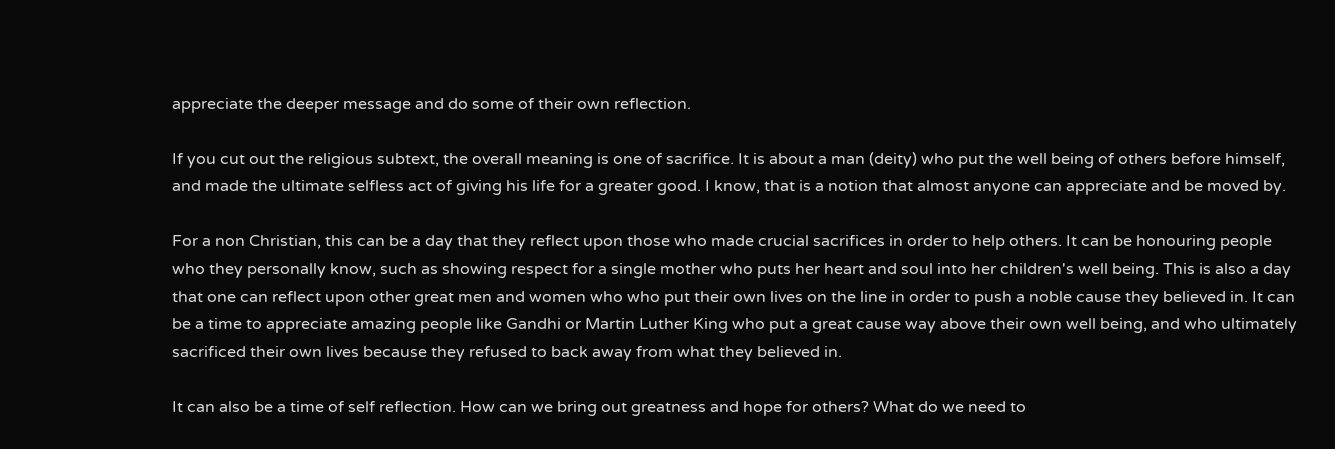appreciate the deeper message and do some of their own reflection.

If you cut out the religious subtext, the overall meaning is one of sacrifice. It is about a man (deity) who put the well being of others before himself, and made the ultimate selfless act of giving his life for a greater good. I know, that is a notion that almost anyone can appreciate and be moved by.

For a non Christian, this can be a day that they reflect upon those who made crucial sacrifices in order to help others. It can be honouring people who they personally know, such as showing respect for a single mother who puts her heart and soul into her children's well being. This is also a day that one can reflect upon other great men and women who who put their own lives on the line in order to push a noble cause they believed in. It can be a time to appreciate amazing people like Gandhi or Martin Luther King who put a great cause way above their own well being, and who ultimately sacrificed their own lives because they refused to back away from what they believed in.

It can also be a time of self reflection. How can we bring out greatness and hope for others? What do we need to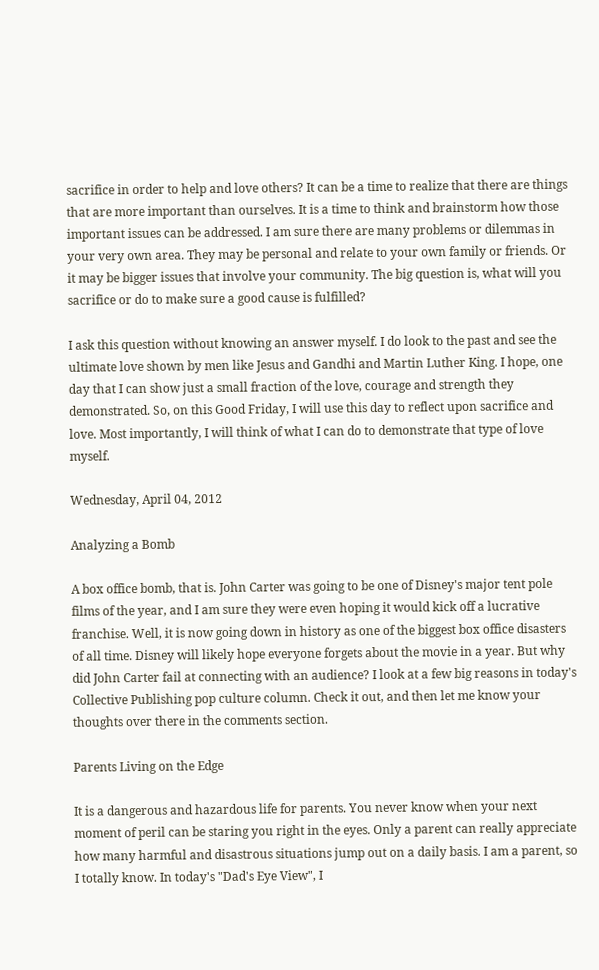sacrifice in order to help and love others? It can be a time to realize that there are things that are more important than ourselves. It is a time to think and brainstorm how those important issues can be addressed. I am sure there are many problems or dilemmas in your very own area. They may be personal and relate to your own family or friends. Or it may be bigger issues that involve your community. The big question is, what will you sacrifice or do to make sure a good cause is fulfilled?

I ask this question without knowing an answer myself. I do look to the past and see the ultimate love shown by men like Jesus and Gandhi and Martin Luther King. I hope, one day that I can show just a small fraction of the love, courage and strength they demonstrated. So, on this Good Friday, I will use this day to reflect upon sacrifice and love. Most importantly, I will think of what I can do to demonstrate that type of love myself.

Wednesday, April 04, 2012

Analyzing a Bomb

A box office bomb, that is. John Carter was going to be one of Disney's major tent pole films of the year, and I am sure they were even hoping it would kick off a lucrative franchise. Well, it is now going down in history as one of the biggest box office disasters of all time. Disney will likely hope everyone forgets about the movie in a year. But why did John Carter fail at connecting with an audience? I look at a few big reasons in today's Collective Publishing pop culture column. Check it out, and then let me know your thoughts over there in the comments section.

Parents Living on the Edge

It is a dangerous and hazardous life for parents. You never know when your next moment of peril can be staring you right in the eyes. Only a parent can really appreciate how many harmful and disastrous situations jump out on a daily basis. I am a parent, so I totally know. In today's "Dad's Eye View", I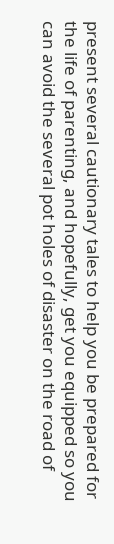present several cautionary tales to help you be prepared for the life of parenting, and hopefully, get you equipped so you can avoid the several pot holes of disaster on the road of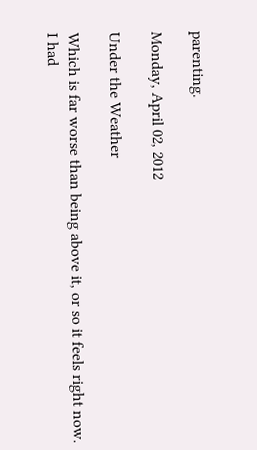parenting.

Monday, April 02, 2012

Under the Weather

Which is far worse than being above it, or so it feels right now. I had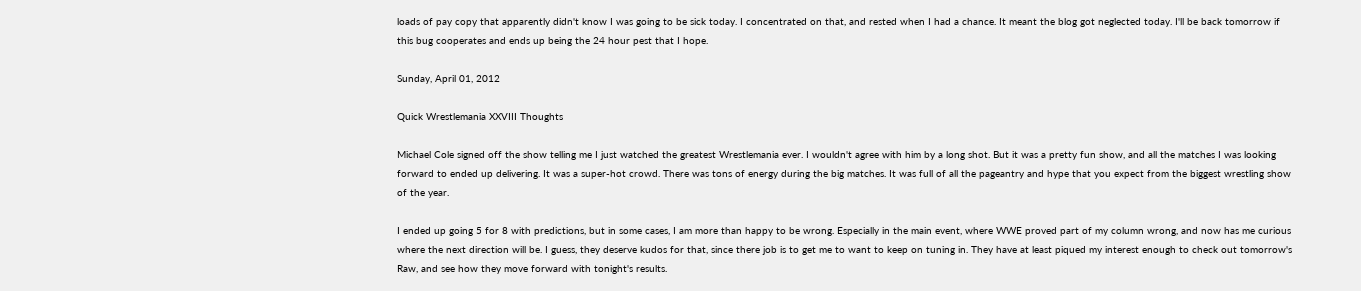loads of pay copy that apparently didn't know I was going to be sick today. I concentrated on that, and rested when I had a chance. It meant the blog got neglected today. I'll be back tomorrow if this bug cooperates and ends up being the 24 hour pest that I hope.

Sunday, April 01, 2012

Quick Wrestlemania XXVIII Thoughts

Michael Cole signed off the show telling me I just watched the greatest Wrestlemania ever. I wouldn't agree with him by a long shot. But it was a pretty fun show, and all the matches I was looking forward to ended up delivering. It was a super-hot crowd. There was tons of energy during the big matches. It was full of all the pageantry and hype that you expect from the biggest wrestling show of the year.

I ended up going 5 for 8 with predictions, but in some cases, I am more than happy to be wrong. Especially in the main event, where WWE proved part of my column wrong, and now has me curious where the next direction will be. I guess, they deserve kudos for that, since there job is to get me to want to keep on tuning in. They have at least piqued my interest enough to check out tomorrow's Raw, and see how they move forward with tonight's results.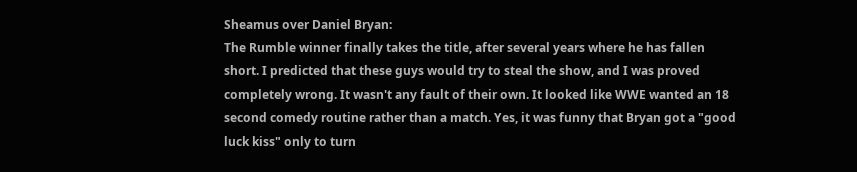Sheamus over Daniel Bryan:
The Rumble winner finally takes the title, after several years where he has fallen short. I predicted that these guys would try to steal the show, and I was proved completely wrong. It wasn't any fault of their own. It looked like WWE wanted an 18 second comedy routine rather than a match. Yes, it was funny that Bryan got a "good luck kiss" only to turn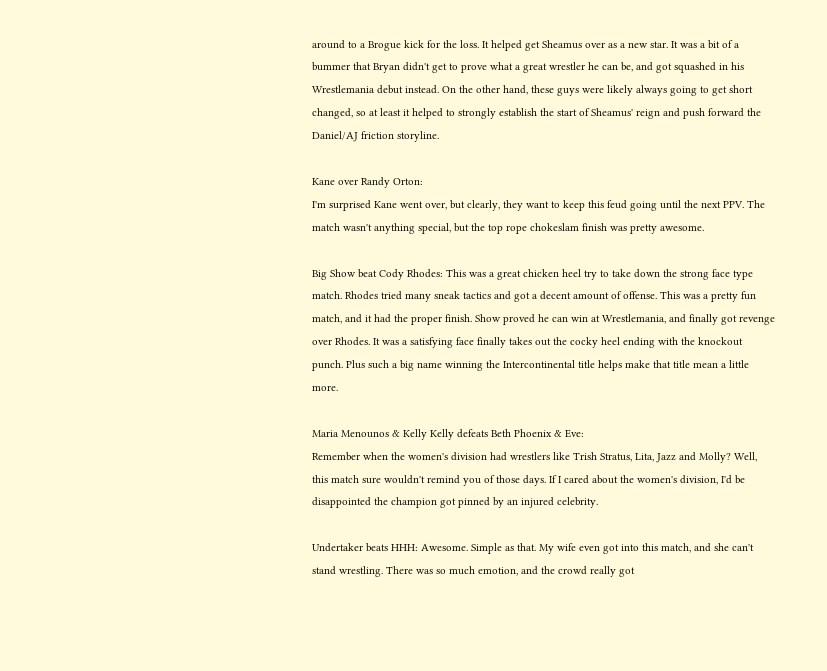around to a Brogue kick for the loss. It helped get Sheamus over as a new star. It was a bit of a bummer that Bryan didn't get to prove what a great wrestler he can be, and got squashed in his Wrestlemania debut instead. On the other hand, these guys were likely always going to get short changed, so at least it helped to strongly establish the start of Sheamus' reign and push forward the Daniel/AJ friction storyline.

Kane over Randy Orton:
I'm surprised Kane went over, but clearly, they want to keep this feud going until the next PPV. The match wasn't anything special, but the top rope chokeslam finish was pretty awesome.

Big Show beat Cody Rhodes: This was a great chicken heel try to take down the strong face type match. Rhodes tried many sneak tactics and got a decent amount of offense. This was a pretty fun match, and it had the proper finish. Show proved he can win at Wrestlemania, and finally got revenge over Rhodes. It was a satisfying face finally takes out the cocky heel ending with the knockout punch. Plus such a big name winning the Intercontinental title helps make that title mean a little more.

Maria Menounos & Kelly Kelly defeats Beth Phoenix & Eve:
Remember when the women's division had wrestlers like Trish Stratus, Lita, Jazz and Molly? Well, this match sure wouldn't remind you of those days. If I cared about the women's division, I'd be disappointed the champion got pinned by an injured celebrity.

Undertaker beats HHH: Awesome. Simple as that. My wife even got into this match, and she can't stand wrestling. There was so much emotion, and the crowd really got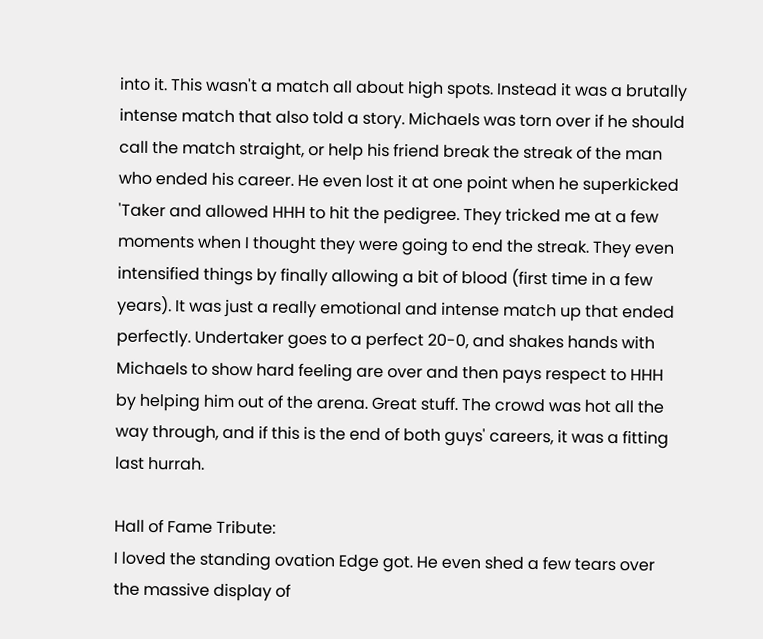into it. This wasn't a match all about high spots. Instead it was a brutally intense match that also told a story. Michaels was torn over if he should call the match straight, or help his friend break the streak of the man who ended his career. He even lost it at one point when he superkicked 'Taker and allowed HHH to hit the pedigree. They tricked me at a few moments when I thought they were going to end the streak. They even intensified things by finally allowing a bit of blood (first time in a few years). It was just a really emotional and intense match up that ended perfectly. Undertaker goes to a perfect 20-0, and shakes hands with Michaels to show hard feeling are over and then pays respect to HHH by helping him out of the arena. Great stuff. The crowd was hot all the way through, and if this is the end of both guys' careers, it was a fitting last hurrah.

Hall of Fame Tribute:
I loved the standing ovation Edge got. He even shed a few tears over the massive display of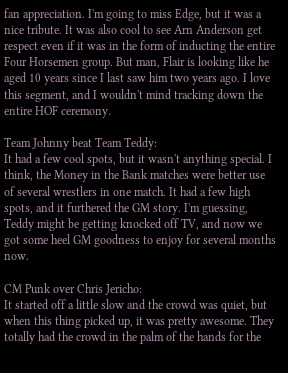fan appreciation. I'm going to miss Edge, but it was a nice tribute. It was also cool to see Arn Anderson get respect even if it was in the form of inducting the entire Four Horsemen group. But man, Flair is looking like he aged 10 years since I last saw him two years ago. I love this segment, and I wouldn't mind tracking down the entire HOF ceremony.

Team Johnny beat Team Teddy:
It had a few cool spots, but it wasn't anything special. I think, the Money in the Bank matches were better use of several wrestlers in one match. It had a few high spots, and it furthered the GM story. I'm guessing, Teddy might be getting knocked off TV, and now we got some heel GM goodness to enjoy for several months now.

CM Punk over Chris Jericho:
It started off a little slow and the crowd was quiet, but when this thing picked up, it was pretty awesome. They totally had the crowd in the palm of the hands for the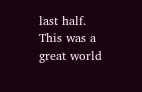last half. This was a great world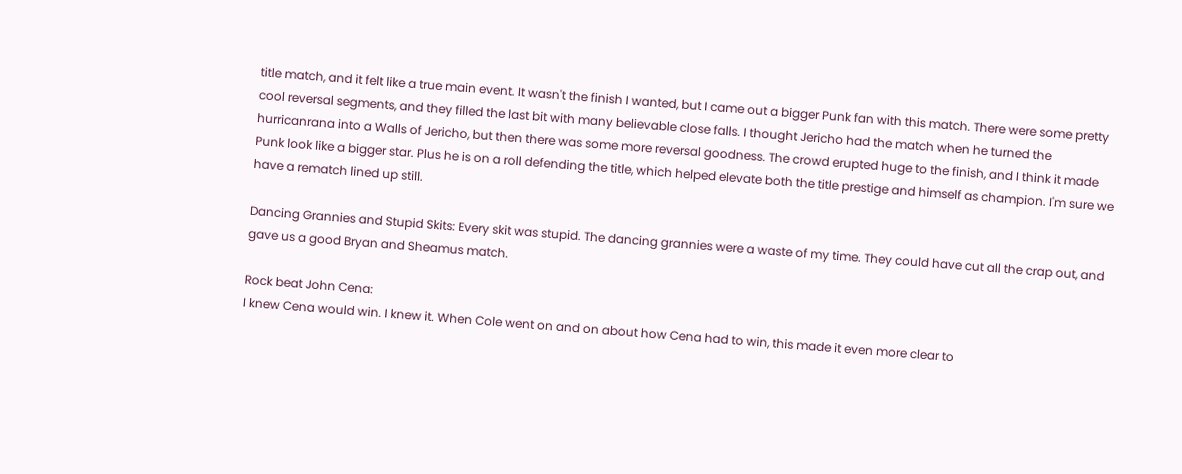title match, and it felt like a true main event. It wasn't the finish I wanted, but I came out a bigger Punk fan with this match. There were some pretty cool reversal segments, and they filled the last bit with many believable close falls. I thought Jericho had the match when he turned the hurricanrana into a Walls of Jericho, but then there was some more reversal goodness. The crowd erupted huge to the finish, and I think it made Punk look like a bigger star. Plus he is on a roll defending the title, which helped elevate both the title prestige and himself as champion. I'm sure we have a rematch lined up still.

Dancing Grannies and Stupid Skits: Every skit was stupid. The dancing grannies were a waste of my time. They could have cut all the crap out, and gave us a good Bryan and Sheamus match.

Rock beat John Cena:
I knew Cena would win. I knew it. When Cole went on and on about how Cena had to win, this made it even more clear to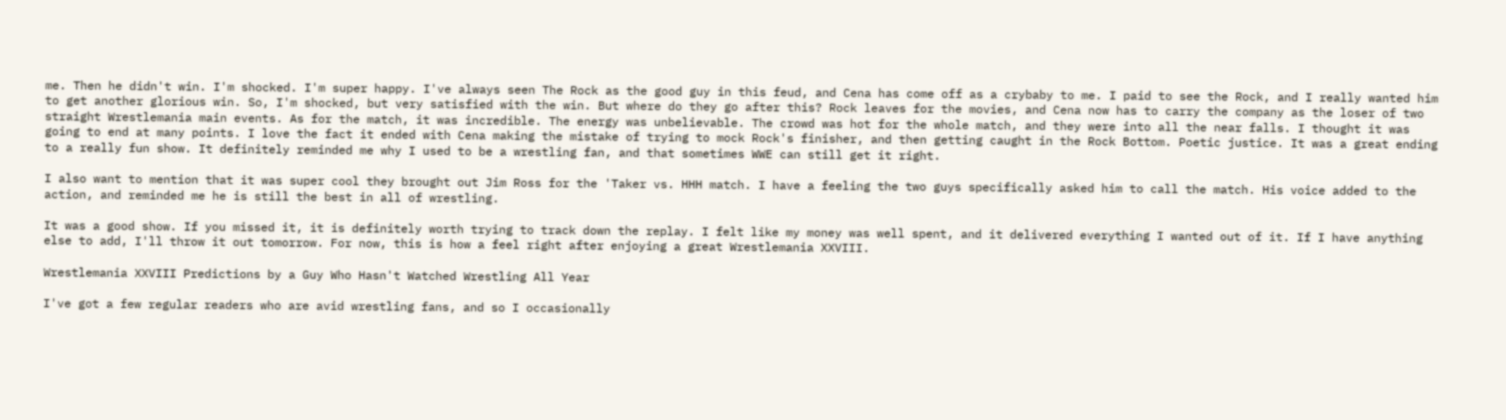me. Then he didn't win. I'm shocked. I'm super happy. I've always seen The Rock as the good guy in this feud, and Cena has come off as a crybaby to me. I paid to see the Rock, and I really wanted him to get another glorious win. So, I'm shocked, but very satisfied with the win. But where do they go after this? Rock leaves for the movies, and Cena now has to carry the company as the loser of two straight Wrestlemania main events. As for the match, it was incredible. The energy was unbelievable. The crowd was hot for the whole match, and they were into all the near falls. I thought it was going to end at many points. I love the fact it ended with Cena making the mistake of trying to mock Rock's finisher, and then getting caught in the Rock Bottom. Poetic justice. It was a great ending to a really fun show. It definitely reminded me why I used to be a wrestling fan, and that sometimes WWE can still get it right.

I also want to mention that it was super cool they brought out Jim Ross for the 'Taker vs. HHH match. I have a feeling the two guys specifically asked him to call the match. His voice added to the action, and reminded me he is still the best in all of wrestling.

It was a good show. If you missed it, it is definitely worth trying to track down the replay. I felt like my money was well spent, and it delivered everything I wanted out of it. If I have anything else to add, I'll throw it out tomorrow. For now, this is how a feel right after enjoying a great Wrestlemania XXVIII.

Wrestlemania XXVIII Predictions by a Guy Who Hasn't Watched Wrestling All Year

I've got a few regular readers who are avid wrestling fans, and so I occasionally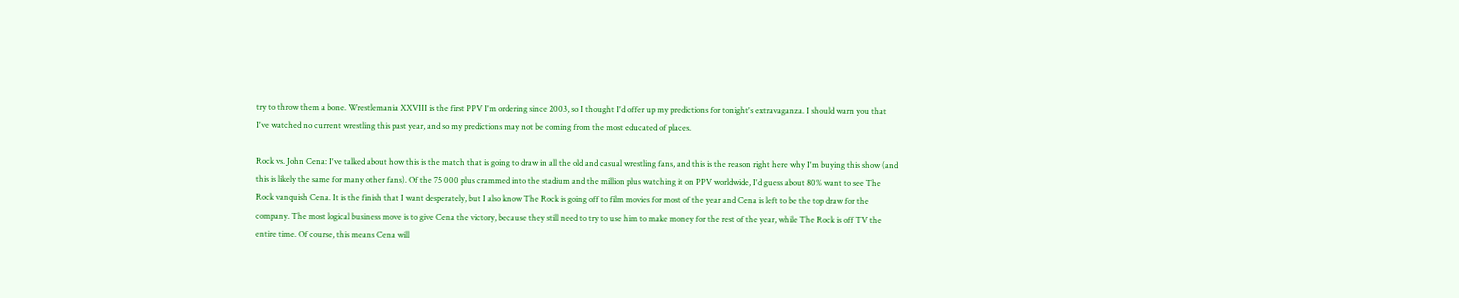try to throw them a bone. Wrestlemania XXVIII is the first PPV I'm ordering since 2003, so I thought I'd offer up my predictions for tonight's extravaganza. I should warn you that I've watched no current wrestling this past year, and so my predictions may not be coming from the most educated of places.

Rock vs. John Cena: I've talked about how this is the match that is going to draw in all the old and casual wrestling fans, and this is the reason right here why I'm buying this show (and this is likely the same for many other fans). Of the 75 000 plus crammed into the stadium and the million plus watching it on PPV worldwide, I'd guess about 80% want to see The Rock vanquish Cena. It is the finish that I want desperately, but I also know The Rock is going off to film movies for most of the year and Cena is left to be the top draw for the company. The most logical business move is to give Cena the victory, because they still need to try to use him to make money for the rest of the year, while The Rock is off TV the entire time. Of course, this means Cena will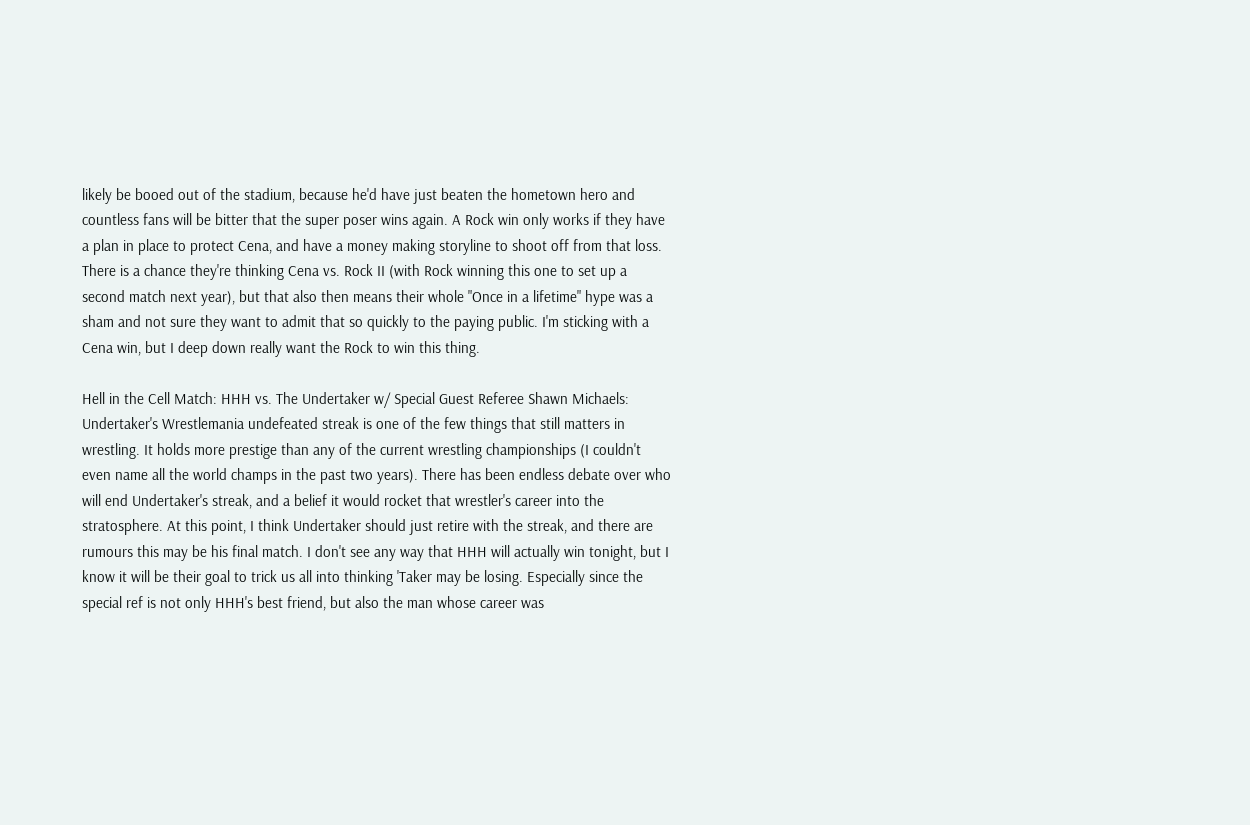likely be booed out of the stadium, because he'd have just beaten the hometown hero and countless fans will be bitter that the super poser wins again. A Rock win only works if they have a plan in place to protect Cena, and have a money making storyline to shoot off from that loss. There is a chance they're thinking Cena vs. Rock II (with Rock winning this one to set up a second match next year), but that also then means their whole "Once in a lifetime" hype was a sham and not sure they want to admit that so quickly to the paying public. I'm sticking with a Cena win, but I deep down really want the Rock to win this thing.

Hell in the Cell Match: HHH vs. The Undertaker w/ Special Guest Referee Shawn Michaels: Undertaker's Wrestlemania undefeated streak is one of the few things that still matters in wrestling. It holds more prestige than any of the current wrestling championships (I couldn't even name all the world champs in the past two years). There has been endless debate over who will end Undertaker's streak, and a belief it would rocket that wrestler's career into the stratosphere. At this point, I think Undertaker should just retire with the streak, and there are rumours this may be his final match. I don't see any way that HHH will actually win tonight, but I know it will be their goal to trick us all into thinking 'Taker may be losing. Especially since the special ref is not only HHH's best friend, but also the man whose career was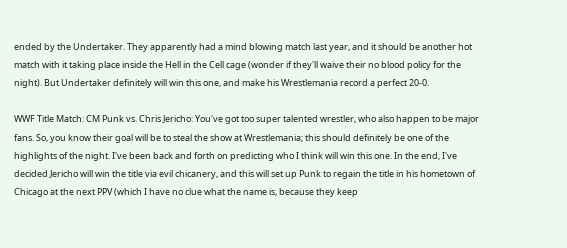ended by the Undertaker. They apparently had a mind blowing match last year, and it should be another hot match with it taking place inside the Hell in the Cell cage (wonder if they'll waive their no blood policy for the night). But Undertaker definitely will win this one, and make his Wrestlemania record a perfect 20-0.

WWF Title Match: CM Punk vs. Chris Jericho: You've got too super talented wrestler, who also happen to be major fans. So, you know their goal will be to steal the show at Wrestlemania; this should definitely be one of the highlights of the night. I've been back and forth on predicting who I think will win this one. In the end, I've decided Jericho will win the title via evil chicanery, and this will set up Punk to regain the title in his hometown of Chicago at the next PPV (which I have no clue what the name is, because they keep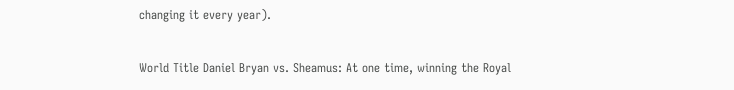changing it every year).

World Title Daniel Bryan vs. Sheamus: At one time, winning the Royal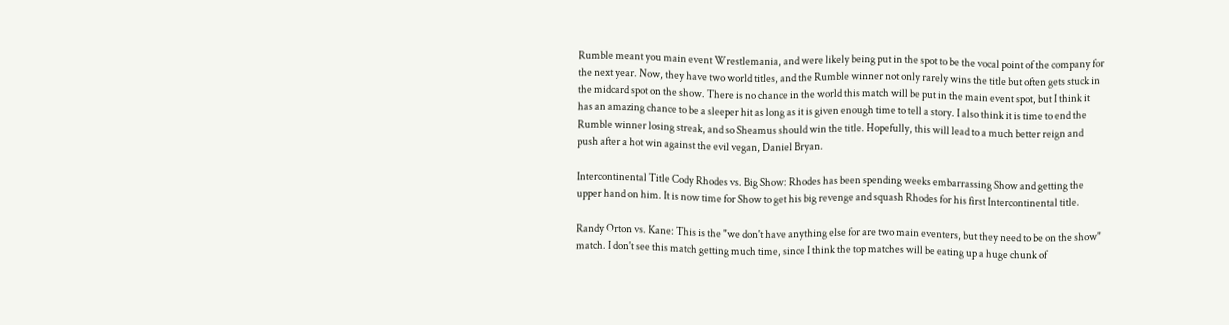Rumble meant you main event Wrestlemania, and were likely being put in the spot to be the vocal point of the company for the next year. Now, they have two world titles, and the Rumble winner not only rarely wins the title but often gets stuck in the midcard spot on the show. There is no chance in the world this match will be put in the main event spot, but I think it has an amazing chance to be a sleeper hit as long as it is given enough time to tell a story. I also think it is time to end the Rumble winner losing streak, and so Sheamus should win the title. Hopefully, this will lead to a much better reign and push after a hot win against the evil vegan, Daniel Bryan.

Intercontinental Title Cody Rhodes vs. Big Show: Rhodes has been spending weeks embarrassing Show and getting the upper hand on him. It is now time for Show to get his big revenge and squash Rhodes for his first Intercontinental title.

Randy Orton vs. Kane: This is the "we don't have anything else for are two main eventers, but they need to be on the show" match. I don't see this match getting much time, since I think the top matches will be eating up a huge chunk of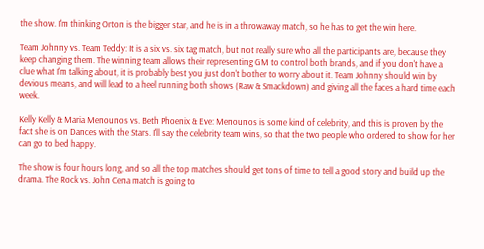the show. I'm thinking Orton is the bigger star, and he is in a throwaway match, so he has to get the win here.

Team Johnny vs. Team Teddy: It is a six vs. six tag match, but not really sure who all the participants are, because they keep changing them. The winning team allows their representing GM to control both brands, and if you don't have a clue what I'm talking about, it is probably best you just don't bother to worry about it. Team Johnny should win by devious means, and will lead to a heel running both shows (Raw & Smackdown) and giving all the faces a hard time each week.

Kelly Kelly & Maria Menounos vs. Beth Phoenix & Eve: Menounos is some kind of celebrity, and this is proven by the fact she is on Dances with the Stars. I'll say the celebrity team wins, so that the two people who ordered to show for her can go to bed happy.

The show is four hours long, and so all the top matches should get tons of time to tell a good story and build up the drama. The Rock vs. John Cena match is going to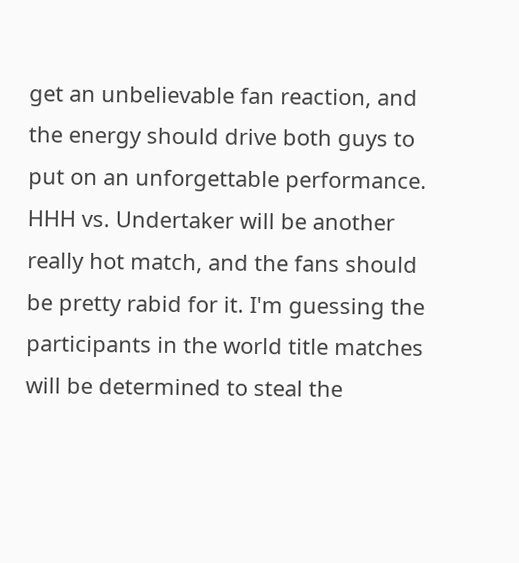get an unbelievable fan reaction, and the energy should drive both guys to put on an unforgettable performance. HHH vs. Undertaker will be another really hot match, and the fans should be pretty rabid for it. I'm guessing the participants in the world title matches will be determined to steal the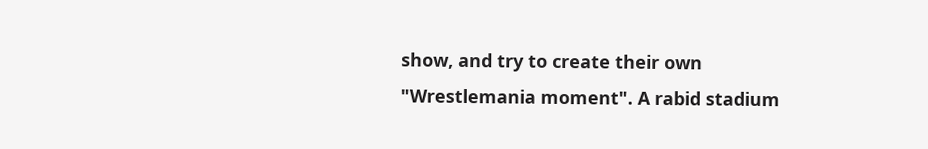show, and try to create their own "Wrestlemania moment". A rabid stadium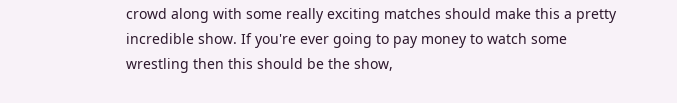crowd along with some really exciting matches should make this a pretty incredible show. If you're ever going to pay money to watch some wrestling then this should be the show,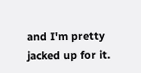and I'm pretty jacked up for it.